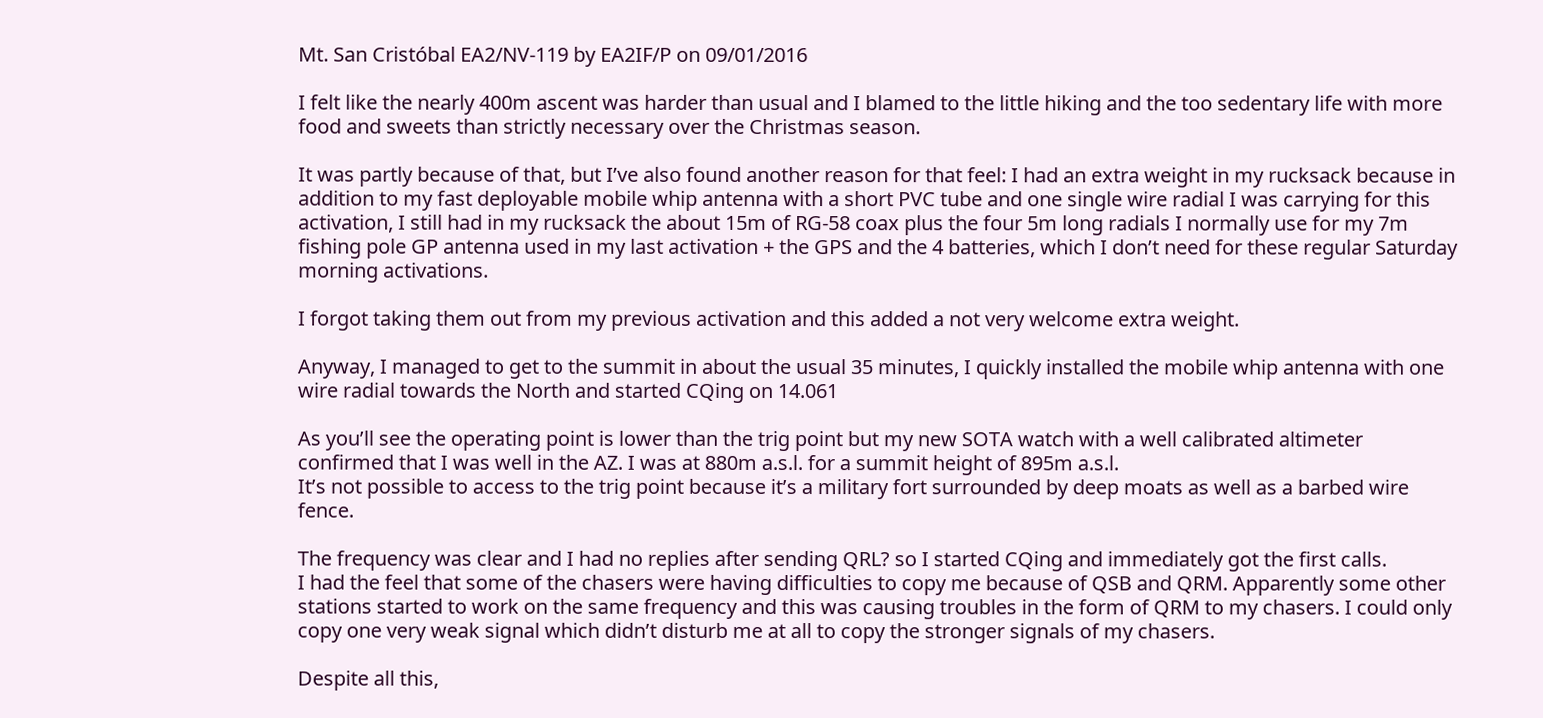Mt. San Cristóbal EA2/NV-119 by EA2IF/P on 09/01/2016

I felt like the nearly 400m ascent was harder than usual and I blamed to the little hiking and the too sedentary life with more food and sweets than strictly necessary over the Christmas season.

It was partly because of that, but I’ve also found another reason for that feel: I had an extra weight in my rucksack because in addition to my fast deployable mobile whip antenna with a short PVC tube and one single wire radial I was carrying for this activation, I still had in my rucksack the about 15m of RG-58 coax plus the four 5m long radials I normally use for my 7m fishing pole GP antenna used in my last activation + the GPS and the 4 batteries, which I don’t need for these regular Saturday morning activations.

I forgot taking them out from my previous activation and this added a not very welcome extra weight.

Anyway, I managed to get to the summit in about the usual 35 minutes, I quickly installed the mobile whip antenna with one wire radial towards the North and started CQing on 14.061

As you’ll see the operating point is lower than the trig point but my new SOTA watch with a well calibrated altimeter confirmed that I was well in the AZ. I was at 880m a.s.l. for a summit height of 895m a.s.l.
It’s not possible to access to the trig point because it’s a military fort surrounded by deep moats as well as a barbed wire fence.

The frequency was clear and I had no replies after sending QRL? so I started CQing and immediately got the first calls.
I had the feel that some of the chasers were having difficulties to copy me because of QSB and QRM. Apparently some other stations started to work on the same frequency and this was causing troubles in the form of QRM to my chasers. I could only copy one very weak signal which didn’t disturb me at all to copy the stronger signals of my chasers.

Despite all this,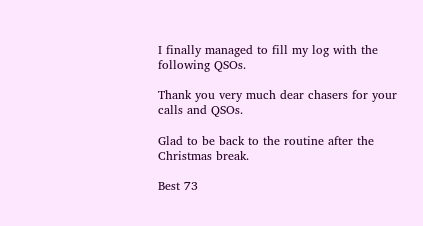I finally managed to fill my log with the following QSOs.

Thank you very much dear chasers for your calls and QSOs.

Glad to be back to the routine after the Christmas break.

Best 73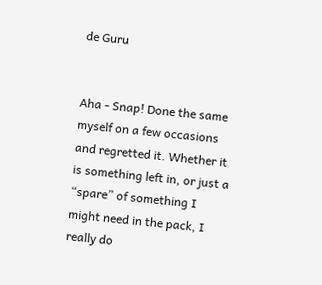de Guru


Aha - Snap! Done the same myself on a few occasions and regretted it. Whether it is something left in, or just a “spare” of something I might need in the pack, I really do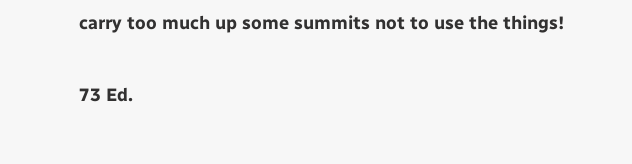carry too much up some summits not to use the things!

73 Ed.